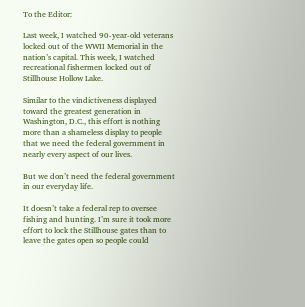To the Editor:

Last week, I watched 90-year-old veterans locked out of the WWII Memorial in the nation’s capital. This week, I watched recreational fishermen locked out of Stillhouse Hollow Lake.

Similar to the vindictiveness displayed toward the greatest generation in Washington, D.C., this effort is nothing more than a shameless display to people that we need the federal government in nearly every aspect of our lives.

But we don’t need the federal government in our everyday life.

It doesn’t take a federal rep to oversee fishing and hunting. I’m sure it took more effort to lock the Stillhouse gates than to leave the gates open so people could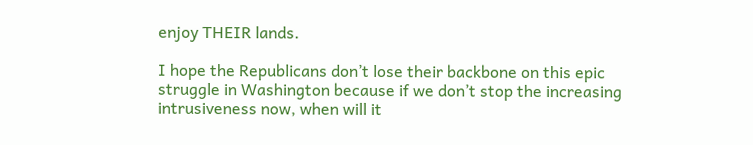enjoy THEIR lands.

I hope the Republicans don’t lose their backbone on this epic struggle in Washington because if we don’t stop the increasing intrusiveness now, when will it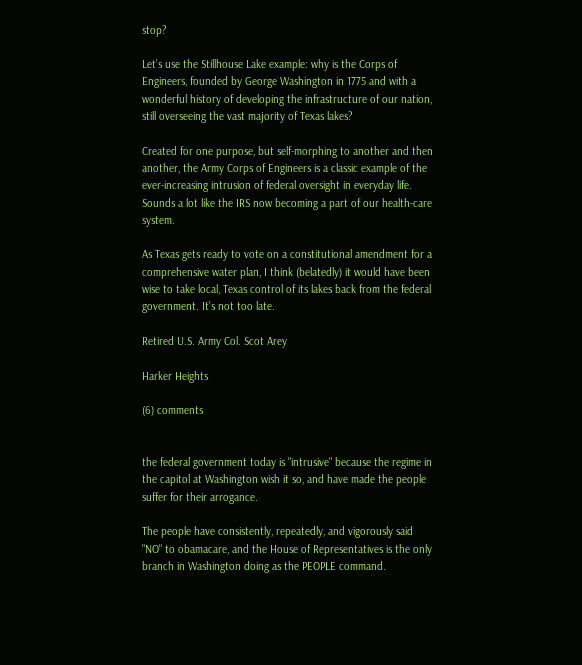stop?

Let’s use the Stillhouse Lake example: why is the Corps of Engineers, founded by George Washington in 1775 and with a wonderful history of developing the infrastructure of our nation, still overseeing the vast majority of Texas lakes?

Created for one purpose, but self-morphing to another and then another, the Army Corps of Engineers is a classic example of the ever-increasing intrusion of federal oversight in everyday life. Sounds a lot like the IRS now becoming a part of our health-care system.

As Texas gets ready to vote on a constitutional amendment for a comprehensive water plan, I think (belatedly) it would have been wise to take local, Texas control of its lakes back from the federal government. It’s not too late.

Retired U.S. Army Col. Scot Arey

Harker Heights

(6) comments


the federal government today is "intrusive" because the regime in the capitol at Washington wish it so, and have made the people suffer for their arrogance.

The people have consistently, repeatedly, and vigorously said "NO" to obamacare, and the House of Representatives is the only branch in Washington doing as the PEOPLE command.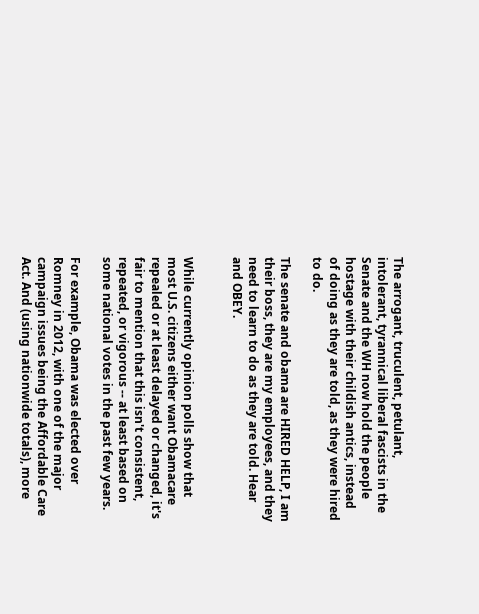The arrogant, truculent, petulant, intolerant, tyrannical liberal fascists in the Senate and the WH now hold the people hostage with their childish antics, instead of doing as they are told, as they were hired to do.

The senate and obama are HIRED HELP, I am their boss, they are my employees, and they need to learn to do as they are told. Hear and OBEY.


While currently opinion polls show that most U.S. citizens either want Obamacare repealed or at least delayed or changed, it's fair to mention that this isn't consistent, repeated, or vigorous -- at least based on some national votes in the past few years.

For example, Obama was elected over Romney in 2012, with one of the major campaign issues being the Affordable Care Act. And (using nationwide totals), more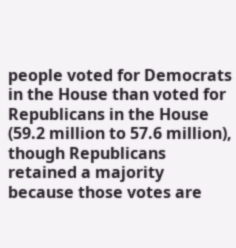people voted for Democrats in the House than voted for Republicans in the House (59.2 million to 57.6 million), though Republicans retained a majority because those votes are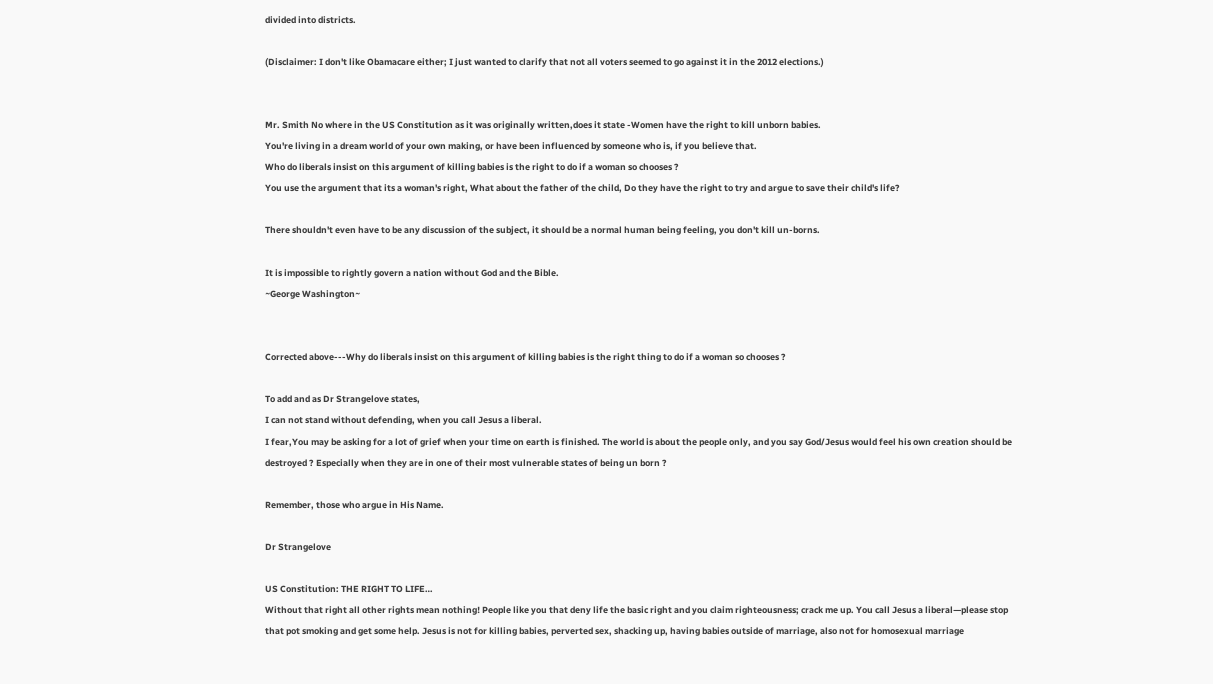divided into districts.

(Disclaimer: I don't like Obamacare either; I just wanted to clarify that not all voters seemed to go against it in the 2012 elections.)


Mr. Smith No where in the US Constitution as it was originally written,does it state -Women have the right to kill unborn babies.
You're living in a dream world of your own making, or have been influenced by someone who is, if you believe that.
Who do liberals insist on this argument of killing babies is the right to do if a woman so chooses ?
You use the argument that its a woman's right, What about the father of the child, Do they have the right to try and argue to save their child's life?

There shouldn't even have to be any discussion of the subject, it should be a normal human being feeling, you don't kill un-borns.

It is impossible to rightly govern a nation without God and the Bible.
~George Washington~


Corrected above---Why do liberals insist on this argument of killing babies is the right thing to do if a woman so chooses ?

To add and as Dr Strangelove states,
I can not stand without defending, when you call Jesus a liberal.
I fear,You may be asking for a lot of grief when your time on earth is finished. The world is about the people only, and you say God/Jesus would feel his own creation should be destroyed ? Especially when they are in one of their most vulnerable states of being un born ?

Remember, those who argue in His Name.

Dr Strangelove

US Constitution: THE RIGHT TO LIFE…
Without that right all other rights mean nothing! People like you that deny life the basic right and you claim righteousness; crack me up. You call Jesus a liberal—please stop that pot smoking and get some help. Jesus is not for killing babies, perverted sex, shacking up, having babies outside of marriage, also not for homosexual marriage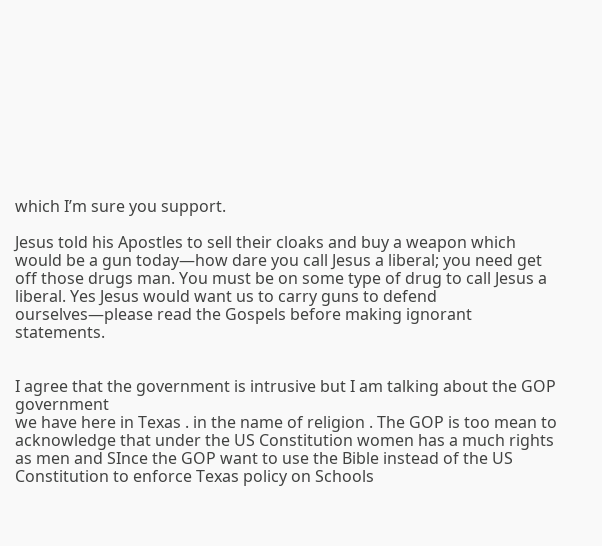which I’m sure you support.

Jesus told his Apostles to sell their cloaks and buy a weapon which would be a gun today—how dare you call Jesus a liberal; you need get off those drugs man. You must be on some type of drug to call Jesus a liberal. Yes Jesus would want us to carry guns to defend ourselves—please read the Gospels before making ignorant statements.


I agree that the government is intrusive but I am talking about the GOP government
we have here in Texas . in the name of religion . The GOP is too mean to acknowledge that under the US Constitution women has a much rights as men and SInce the GOP want to use the Bible instead of the US Constitution to enforce Texas policy on Schools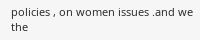policies , on women issues .and we the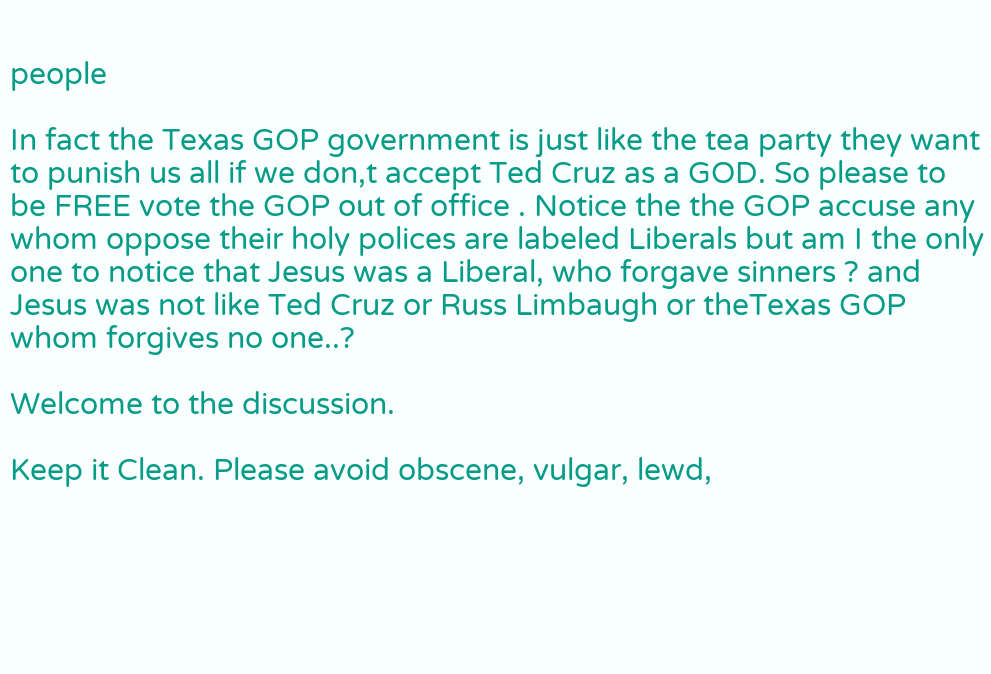people

In fact the Texas GOP government is just like the tea party they want to punish us all if we don,t accept Ted Cruz as a GOD. So please to be FREE vote the GOP out of office . Notice the the GOP accuse any whom oppose their holy polices are labeled Liberals but am I the only one to notice that Jesus was a Liberal, who forgave sinners ? and Jesus was not like Ted Cruz or Russ Limbaugh or theTexas GOP whom forgives no one..?

Welcome to the discussion.

Keep it Clean. Please avoid obscene, vulgar, lewd,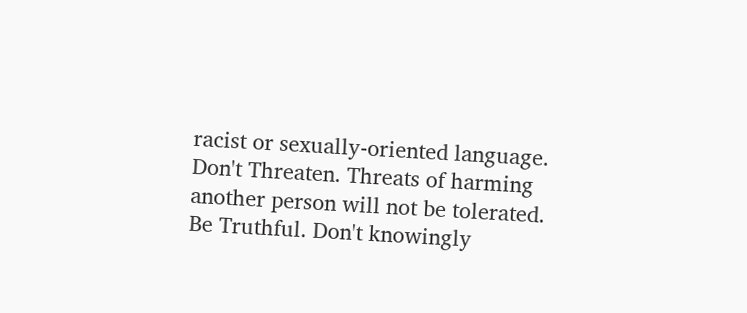racist or sexually-oriented language.
Don't Threaten. Threats of harming another person will not be tolerated.
Be Truthful. Don't knowingly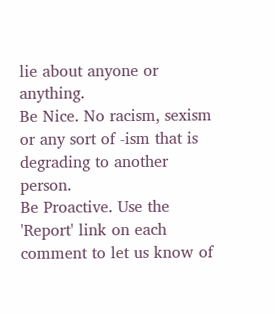lie about anyone or anything.
Be Nice. No racism, sexism or any sort of -ism that is degrading to another person.
Be Proactive. Use the 'Report' link on each comment to let us know of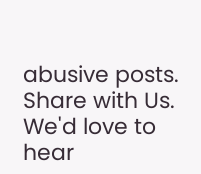abusive posts.
Share with Us. We'd love to hear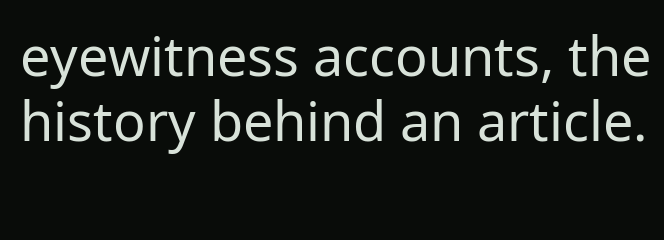eyewitness accounts, the history behind an article.